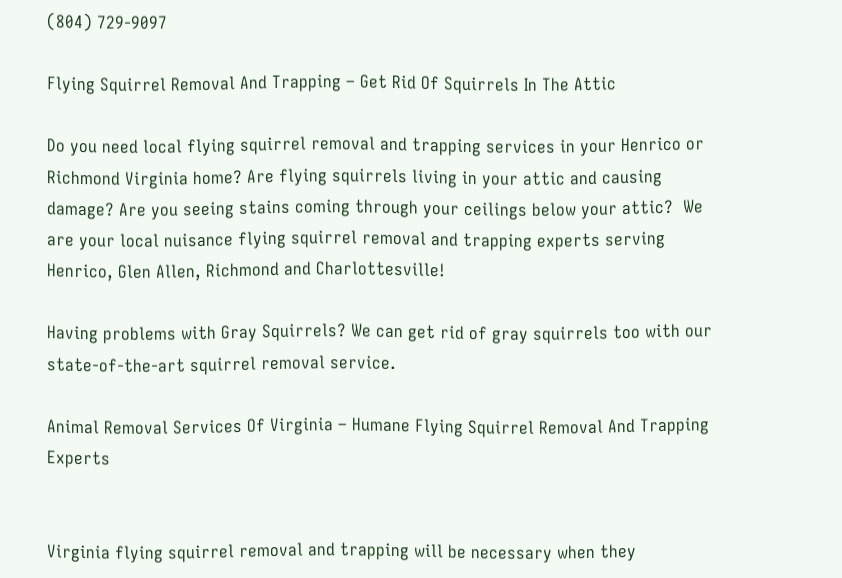(804) 729-9097

Flying Squirrel Removal And Trapping – Get Rid Of Squirrels In The Attic

Do you need local flying squirrel removal and trapping services in your Henrico or Richmond Virginia home? Are flying squirrels living in your attic and causing damage? Are you seeing stains coming through your ceilings below your attic?  We are your local nuisance flying squirrel removal and trapping experts serving Henrico, Glen Allen, Richmond and Charlottesville!

Having problems with Gray Squirrels? We can get rid of gray squirrels too with our state-of-the-art squirrel removal service.

Animal Removal Services Of Virginia – Humane Flying Squirrel Removal And Trapping Experts


Virginia flying squirrel removal and trapping will be necessary when they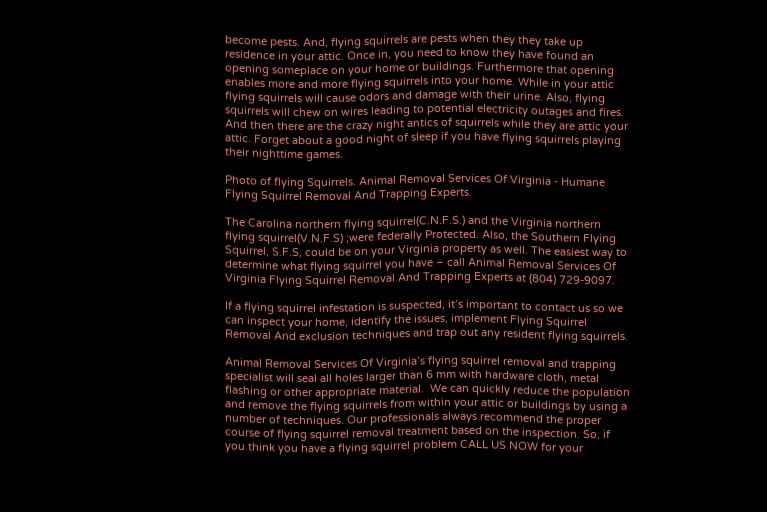become pests. And, flying squirrels are pests when they they take up residence in your attic. Once in, you need to know they have found an opening someplace on your home or buildings. Furthermore that opening enables more and more flying squirrels into your home. While in your attic flying squirrels will cause odors and damage with their urine. Also, flying squirrels will chew on wires leading to potential electricity outages and fires. And then there are the crazy night antics of squirrels while they are attic your attic. Forget about a good night of sleep if you have flying squirrels playing their nighttime games.

Photo of flying Squirrels. Animal Removal Services Of Virginia - Humane Flying Squirrel Removal And Trapping Experts.

The Carolina northern flying squirrel(C.N.F.S.) and the Virginia northern flying squirrel(V.N.F.S) ;were federally Protected. Also, the Southern Flying Squirrel, S.F.S, could be on your Virginia property as well. The easiest way to determine what flying squirrel you have – call Animal Removal Services Of Virginia Flying Squirrel Removal And Trapping Experts at (804) 729-9097.

If a flying squirrel infestation is suspected, it’s important to contact us so we can inspect your home, identify the issues, implement Flying Squirrel Removal And exclusion techniques and trap out any resident flying squirrels.

Animal Removal Services Of Virginia’s flying squirrel removal and trapping specialist will seal all holes larger than 6 mm with hardware cloth, metal flashing or other appropriate material.  We can quickly reduce the population and remove the flying squirrels from within your attic or buildings by using a number of techniques. Our professionals always recommend the proper course of flying squirrel removal treatment based on the inspection. So, if you think you have a flying squirrel problem CALL US NOW for your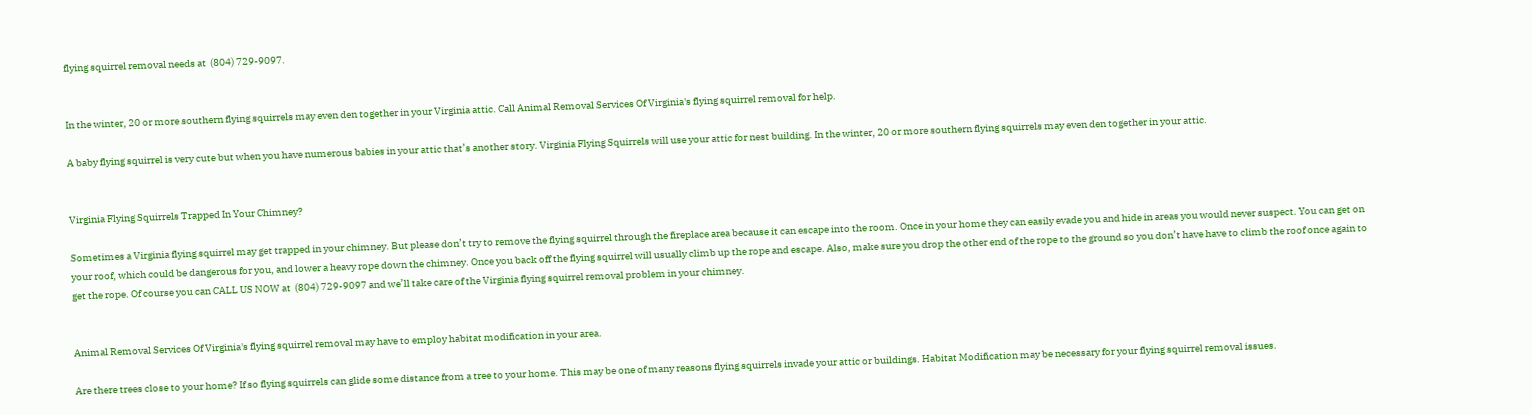flying squirrel removal needs at  (804) 729-9097.


In the winter, 20 or more southern flying squirrels may even den together in your Virginia attic. Call Animal Removal Services Of Virginia's flying squirrel removal for help.

A baby flying squirrel is very cute but when you have numerous babies in your attic that’s another story. Virginia Flying Squirrels will use your attic for nest building. In the winter, 20 or more southern flying squirrels may even den together in your attic.


Virginia Flying Squirrels Trapped In Your Chimney?

Sometimes a Virginia flying squirrel may get trapped in your chimney. But please don’t try to remove the flying squirrel through the fireplace area because it can escape into the room. Once in your home they can easily evade you and hide in areas you would never suspect. You can get on your roof, which could be dangerous for you, and lower a heavy rope down the chimney. Once you back off the flying squirrel will usually climb up the rope and escape. Also, make sure you drop the other end of the rope to the ground so you don’t have have to climb the roof once again to get the rope. Of course you can CALL US NOW at  (804) 729-9097 and we’ll take care of the Virginia flying squirrel removal problem in your chimney.


Animal Removal Services Of Virginia's flying squirrel removal may have to employ habitat modification in your area.

Are there trees close to your home? If so flying squirrels can glide some distance from a tree to your home. This may be one of many reasons flying squirrels invade your attic or buildings. Habitat Modification may be necessary for your flying squirrel removal issues.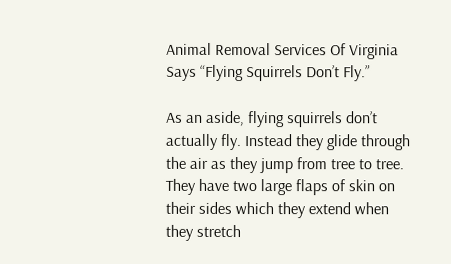Animal Removal Services Of Virginia Says “Flying Squirrels Don’t Fly.”

As an aside, flying squirrels don’t actually fly. Instead they glide through the air as they jump from tree to tree. They have two large flaps of skin on their sides which they extend when they stretch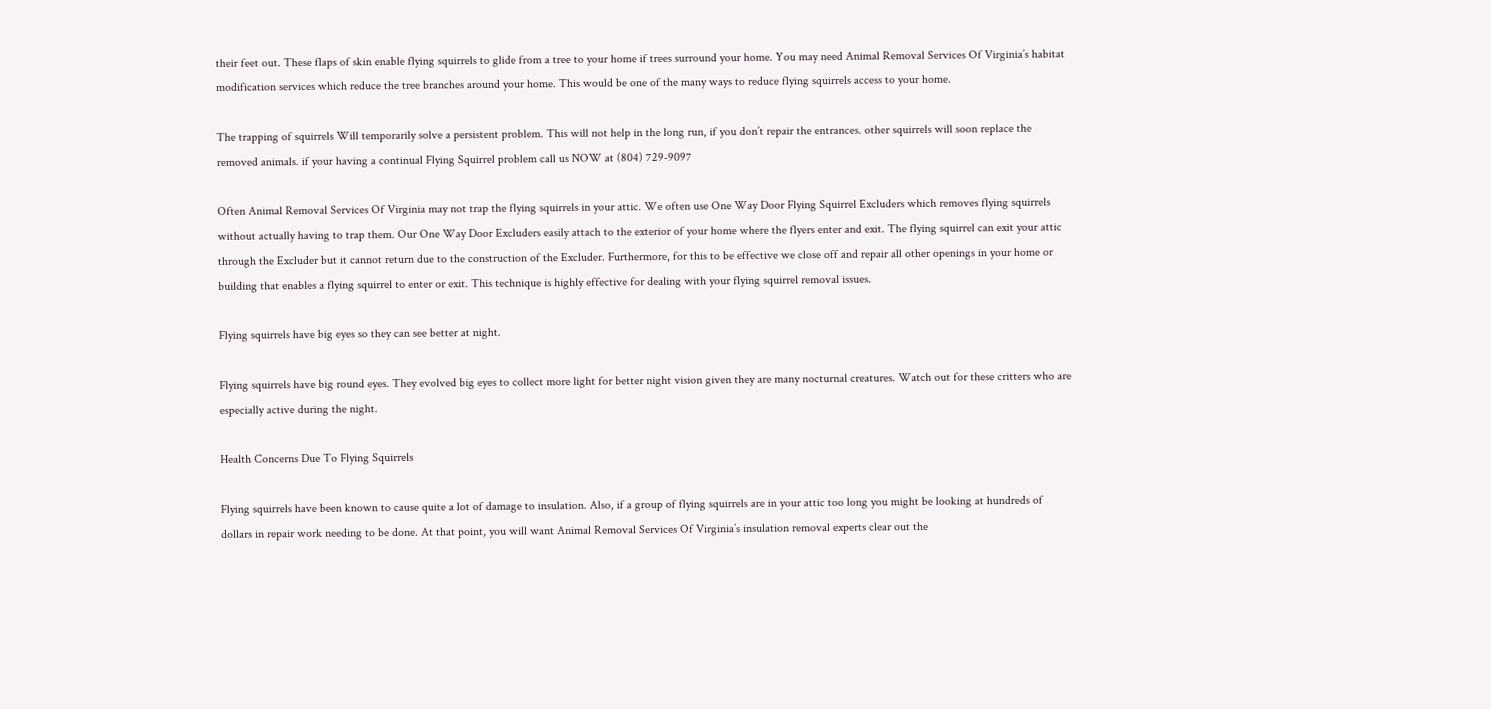their feet out. These flaps of skin enable flying squirrels to glide from a tree to your home if trees surround your home. You may need Animal Removal Services Of Virginia’s habitat modification services which reduce the tree branches around your home. This would be one of the many ways to reduce flying squirrels access to your home.

The trapping of squirrels Will temporarily solve a persistent problem. This will not help in the long run, if you don’t repair the entrances. other squirrels will soon replace the removed animals. if your having a continual Flying Squirrel problem call us NOW at (804) 729-9097

Often Animal Removal Services Of Virginia may not trap the flying squirrels in your attic. We often use One Way Door Flying Squirrel Excluders which removes flying squirrels without actually having to trap them. Our One Way Door Excluders easily attach to the exterior of your home where the flyers enter and exit. The flying squirrel can exit your attic through the Excluder but it cannot return due to the construction of the Excluder. Furthermore, for this to be effective we close off and repair all other openings in your home or building that enables a flying squirrel to enter or exit. This technique is highly effective for dealing with your flying squirrel removal issues.

Flying squirrels have big eyes so they can see better at night.

Flying squirrels have big round eyes. They evolved big eyes to collect more light for better night vision given they are many nocturnal creatures. Watch out for these critters who are especially active during the night.

Health Concerns Due To Flying Squirrels

Flying squirrels have been known to cause quite a lot of damage to insulation. Also, if a group of flying squirrels are in your attic too long you might be looking at hundreds of dollars in repair work needing to be done. At that point, you will want Animal Removal Services Of Virginia’s insulation removal experts clear out the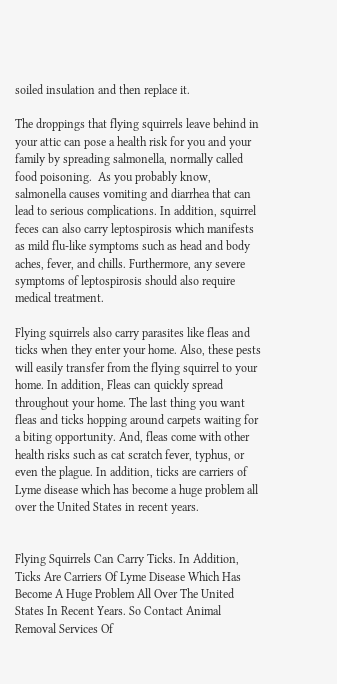soiled insulation and then replace it.

The droppings that flying squirrels leave behind in your attic can pose a health risk for you and your family by spreading salmonella, normally called food poisoning.  As you probably know, salmonella causes vomiting and diarrhea that can lead to serious complications. In addition, squirrel feces can also carry leptospirosis which manifests as mild flu-like symptoms such as head and body aches, fever, and chills. Furthermore, any severe symptoms of leptospirosis should also require medical treatment.

Flying squirrels also carry parasites like fleas and ticks when they enter your home. Also, these pests will easily transfer from the flying squirrel to your home. In addition, Fleas can quickly spread throughout your home. The last thing you want fleas and ticks hopping around carpets waiting for a biting opportunity. And, fleas come with other health risks such as cat scratch fever, typhus, or even the plague. In addition, ticks are carriers of Lyme disease which has become a huge problem all over the United States in recent years.


Flying Squirrels Can Carry Ticks. In Addition, Ticks Are Carriers Of Lyme Disease Which Has Become A Huge Problem All Over The United States In Recent Years. So Contact Animal Removal Services Of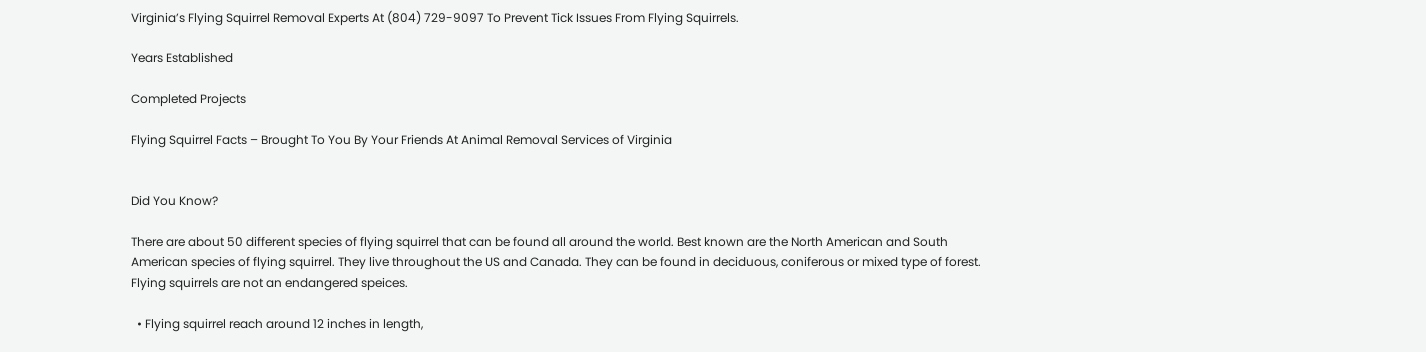Virginia’s Flying Squirrel Removal Experts At (804) 729-9097 To Prevent Tick Issues From Flying Squirrels.

Years Established

Completed Projects

Flying Squirrel Facts – Brought To You By Your Friends At Animal Removal Services of Virginia


Did You Know?

There are about 50 different species of flying squirrel that can be found all around the world. Best known are the North American and South American species of flying squirrel. They live throughout the US and Canada. They can be found in deciduous, coniferous or mixed type of forest. Flying squirrels are not an endangered speices.

  • Flying squirrel reach around 12 inches in length,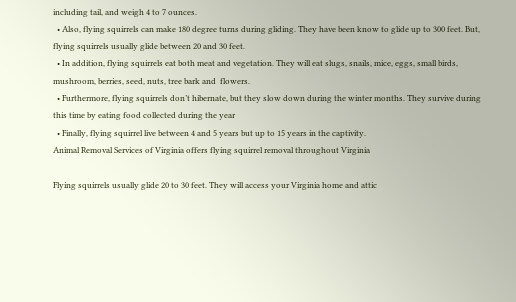including tail, and weigh 4 to 7 ounces.
  • Also, flying squirrels can make 180 degree turns during gliding. They have been know to glide up to 300 feet. But, flying squirrels usually glide between 20 and 30 feet.
  • In addition, flying squirrels eat both meat and vegetation. They will eat slugs, snails, mice, eggs, small birds, mushroom, berries, seed, nuts, tree bark and  flowers.
  • Furthermore, flying squirrels don’t hibernate, but they slow down during the winter months. They survive during this time by eating food collected during the year
  • Finally, flying squirrel live between 4 and 5 years but up to 15 years in the captivity.
Animal Removal Services of Virginia offers flying squirrel removal throughout Virginia

Flying squirrels usually glide 20 to 30 feet. They will access your Virginia home and attic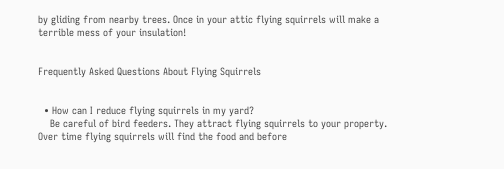by gliding from nearby trees. Once in your attic flying squirrels will make a terrible mess of your insulation!


Frequently Asked Questions About Flying Squirrels


  • How can I reduce flying squirrels in my yard?
    Be careful of bird feeders. They attract flying squirrels to your property. Over time flying squirrels will find the food and before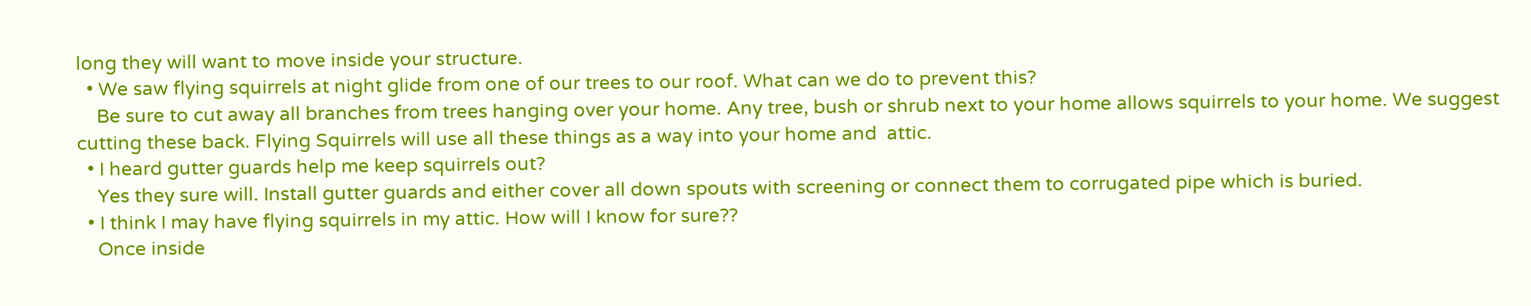long they will want to move inside your structure.
  • We saw flying squirrels at night glide from one of our trees to our roof. What can we do to prevent this?
    Be sure to cut away all branches from trees hanging over your home. Any tree, bush or shrub next to your home allows squirrels to your home. We suggest cutting these back. Flying Squirrels will use all these things as a way into your home and  attic.
  • I heard gutter guards help me keep squirrels out?
    Yes they sure will. Install gutter guards and either cover all down spouts with screening or connect them to corrugated pipe which is buried.
  • I think I may have flying squirrels in my attic. How will I know for sure??
    Once inside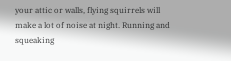your attic or walls, flying squirrels will make a lot of noise at night. Running and squeaking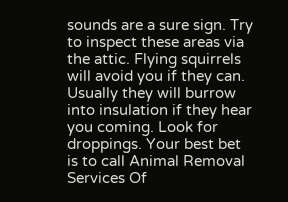sounds are a sure sign. Try to inspect these areas via the attic. Flying squirrels will avoid you if they can. Usually they will burrow into insulation if they hear you coming. Look for droppings. Your best bet is to call Animal Removal Services Of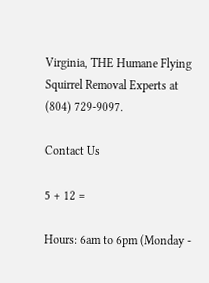Virginia, THE Humane Flying Squirrel Removal Experts at (804) 729-9097.

Contact Us

5 + 12 =

Hours: 6am to 6pm (Monday -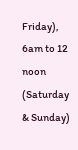Friday), 6am to 12 noon (Saturday & Sunday)